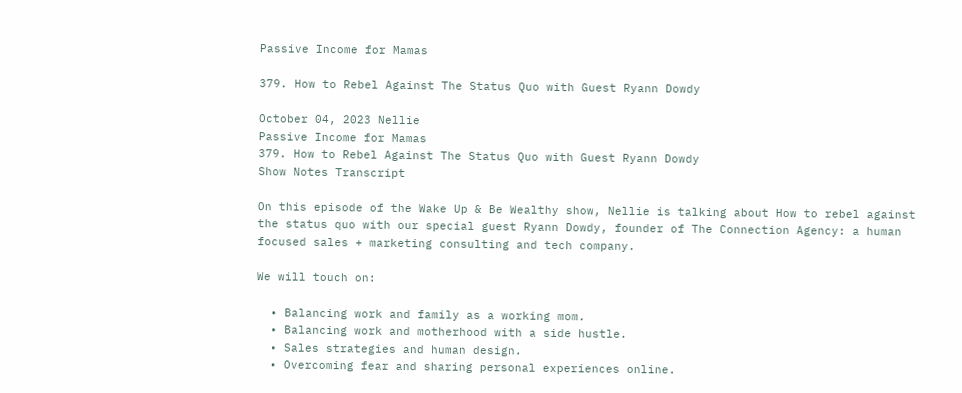Passive Income for Mamas

379. How to Rebel Against The Status Quo with Guest Ryann Dowdy

October 04, 2023 Nellie
Passive Income for Mamas
379. How to Rebel Against The Status Quo with Guest Ryann Dowdy
Show Notes Transcript

On this episode of the Wake Up & Be Wealthy show, Nellie is talking about How to rebel against the status quo with our special guest Ryann Dowdy, founder of The Connection Agency: a human focused sales + marketing consulting and tech company.

We will touch on:

  • Balancing work and family as a working mom.
  • Balancing work and motherhood with a side hustle.
  • Sales strategies and human design.
  • Overcoming fear and sharing personal experiences online.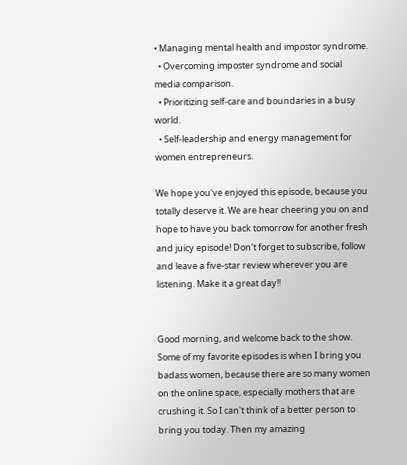• Managing mental health and impostor syndrome.
  • Overcoming imposter syndrome and social media comparison.
  • Prioritizing self-care and boundaries in a busy world.
  • Self-leadership and energy management for women entrepreneurs.

We hope you've enjoyed this episode, because you totally deserve it. We are hear cheering you on and hope to have you back tomorrow for another fresh and juicy episode! Don't forget to subscribe, follow and leave a five-star review wherever you are listening. Make it a great day!!


Good morning, and welcome back to the show. Some of my favorite episodes is when I bring you badass women, because there are so many women on the online space, especially mothers that are crushing it. So I can't think of a better person to bring you today. Then my amazing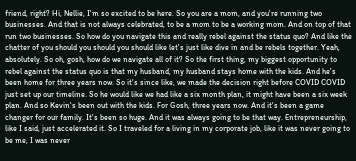friend, right? Hi, Nellie, I'm so excited to be here. So you are a mom, and you're running two businesses. And that is not always celebrated, to be a mom to be a working mom. And on top of that run two businesses. So how do you navigate this and really rebel against the status quo? And like the chatter of you should you should you should like let's just like dive in and be rebels together. Yeah, absolutely. So oh, gosh, how do we navigate all of it? So the first thing, my biggest opportunity to rebel against the status quo is that my husband, my husband stays home with the kids. And he's been home for three years now. So it's since like, we made the decision right before COVID COVID just set up our timeline. So he would like we had like a six month plan, it might have been a six week plan. And so Kevin's been out with the kids. For Gosh, three years now. And it's been a game changer for our family. It's been so huge. And it was always going to be that way. Entrepreneurship, like I said, just accelerated it. So I traveled for a living in my corporate job, like it was never going to be me, I was never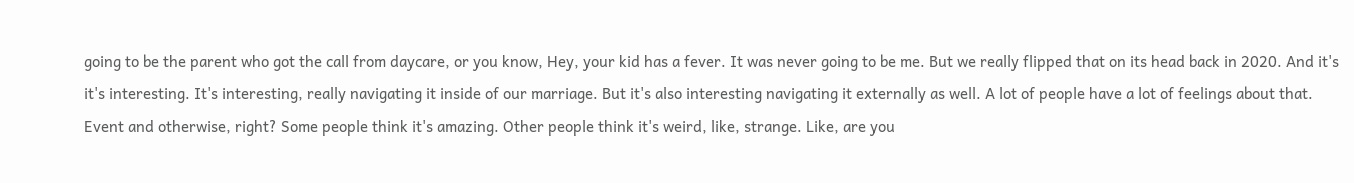going to be the parent who got the call from daycare, or you know, Hey, your kid has a fever. It was never going to be me. But we really flipped that on its head back in 2020. And it's it's interesting. It's interesting, really navigating it inside of our marriage. But it's also interesting navigating it externally as well. A lot of people have a lot of feelings about that. Event and otherwise, right? Some people think it's amazing. Other people think it's weird, like, strange. Like, are you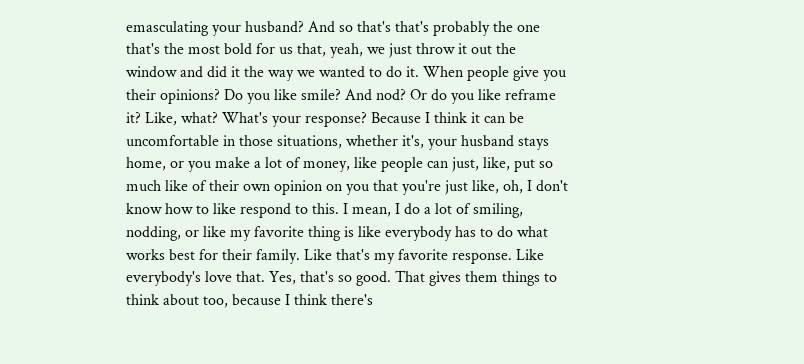emasculating your husband? And so that's that's probably the one that's the most bold for us that, yeah, we just throw it out the window and did it the way we wanted to do it. When people give you their opinions? Do you like smile? And nod? Or do you like reframe it? Like, what? What's your response? Because I think it can be uncomfortable in those situations, whether it's, your husband stays home, or you make a lot of money, like people can just, like, put so much like of their own opinion on you that you're just like, oh, I don't know how to like respond to this. I mean, I do a lot of smiling, nodding, or like my favorite thing is like everybody has to do what works best for their family. Like that's my favorite response. Like everybody's love that. Yes, that's so good. That gives them things to think about too, because I think there's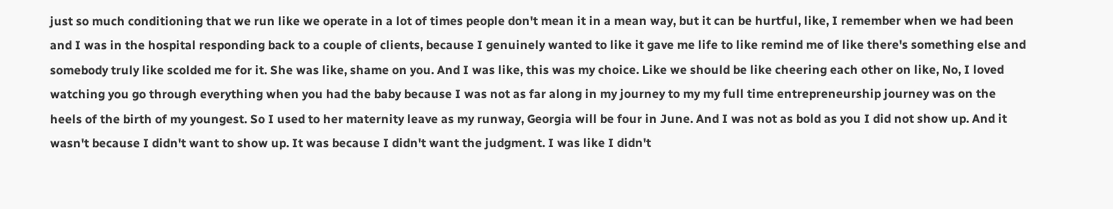just so much conditioning that we run like we operate in a lot of times people don't mean it in a mean way, but it can be hurtful, like, I remember when we had been and I was in the hospital responding back to a couple of clients, because I genuinely wanted to like it gave me life to like remind me of like there's something else and somebody truly like scolded me for it. She was like, shame on you. And I was like, this was my choice. Like we should be like cheering each other on like, No, I loved watching you go through everything when you had the baby because I was not as far along in my journey to my my full time entrepreneurship journey was on the heels of the birth of my youngest. So I used to her maternity leave as my runway, Georgia will be four in June. And I was not as bold as you I did not show up. And it wasn't because I didn't want to show up. It was because I didn't want the judgment. I was like I didn't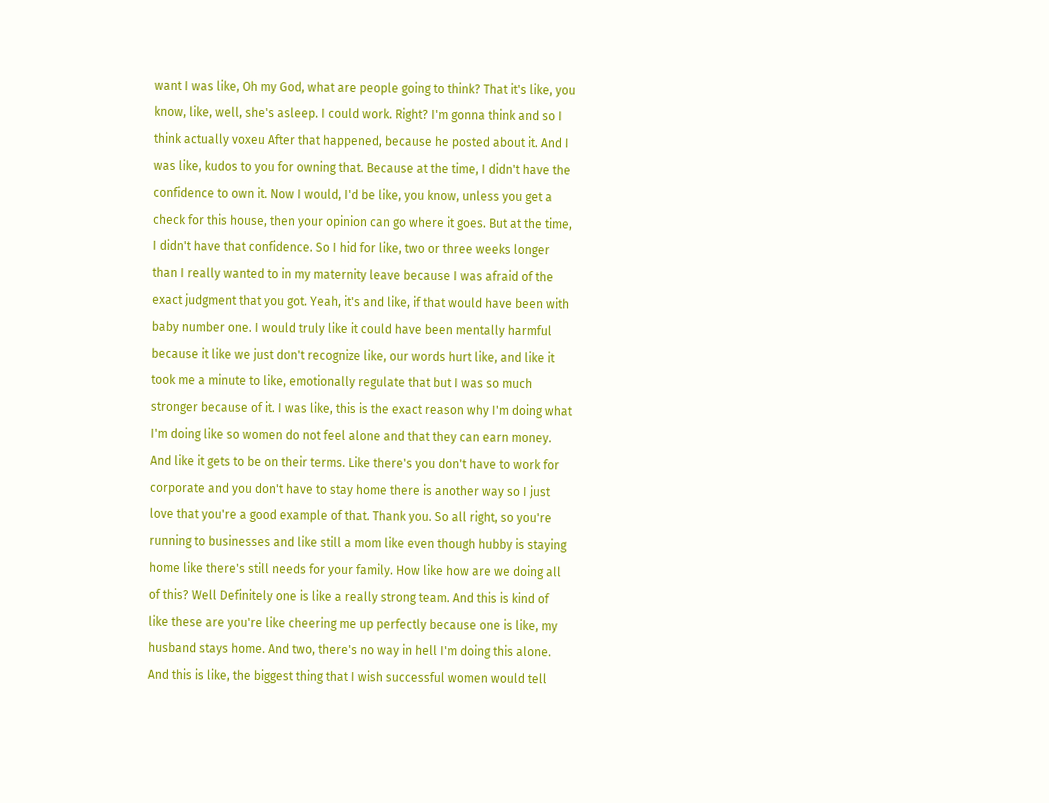want I was like, Oh my God, what are people going to think? That it's like, you know, like, well, she's asleep. I could work. Right? I'm gonna think and so I think actually voxeu After that happened, because he posted about it. And I was like, kudos to you for owning that. Because at the time, I didn't have the confidence to own it. Now I would, I'd be like, you know, unless you get a check for this house, then your opinion can go where it goes. But at the time, I didn't have that confidence. So I hid for like, two or three weeks longer than I really wanted to in my maternity leave because I was afraid of the exact judgment that you got. Yeah, it's and like, if that would have been with baby number one. I would truly like it could have been mentally harmful because it like we just don't recognize like, our words hurt like, and like it took me a minute to like, emotionally regulate that but I was so much stronger because of it. I was like, this is the exact reason why I'm doing what I'm doing like so women do not feel alone and that they can earn money. And like it gets to be on their terms. Like there's you don't have to work for corporate and you don't have to stay home there is another way so I just love that you're a good example of that. Thank you. So all right, so you're running to businesses and like still a mom like even though hubby is staying home like there's still needs for your family. How like how are we doing all of this? Well Definitely one is like a really strong team. And this is kind of like these are you're like cheering me up perfectly because one is like, my husband stays home. And two, there's no way in hell I'm doing this alone. And this is like, the biggest thing that I wish successful women would tell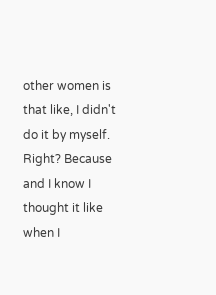other women is that like, I didn't do it by myself. Right? Because and I know I thought it like when I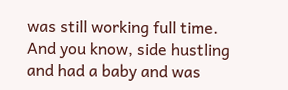was still working full time. And you know, side hustling and had a baby and was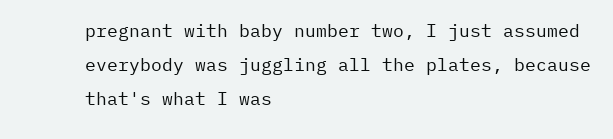pregnant with baby number two, I just assumed everybody was juggling all the plates, because that's what I was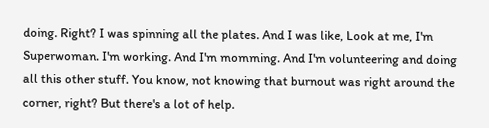doing. Right? I was spinning all the plates. And I was like, Look at me, I'm Superwoman. I'm working. And I'm momming. And I'm volunteering and doing all this other stuff. You know, not knowing that burnout was right around the corner, right? But there's a lot of help.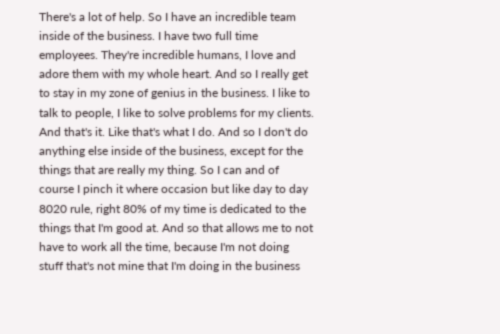There's a lot of help. So I have an incredible team inside of the business. I have two full time employees. They're incredible humans, I love and adore them with my whole heart. And so I really get to stay in my zone of genius in the business. I like to talk to people, I like to solve problems for my clients. And that's it. Like that's what I do. And so I don't do anything else inside of the business, except for the things that are really my thing. So I can and of course I pinch it where occasion but like day to day 8020 rule, right 80% of my time is dedicated to the things that I'm good at. And so that allows me to not have to work all the time, because I'm not doing stuff that's not mine that I'm doing in the business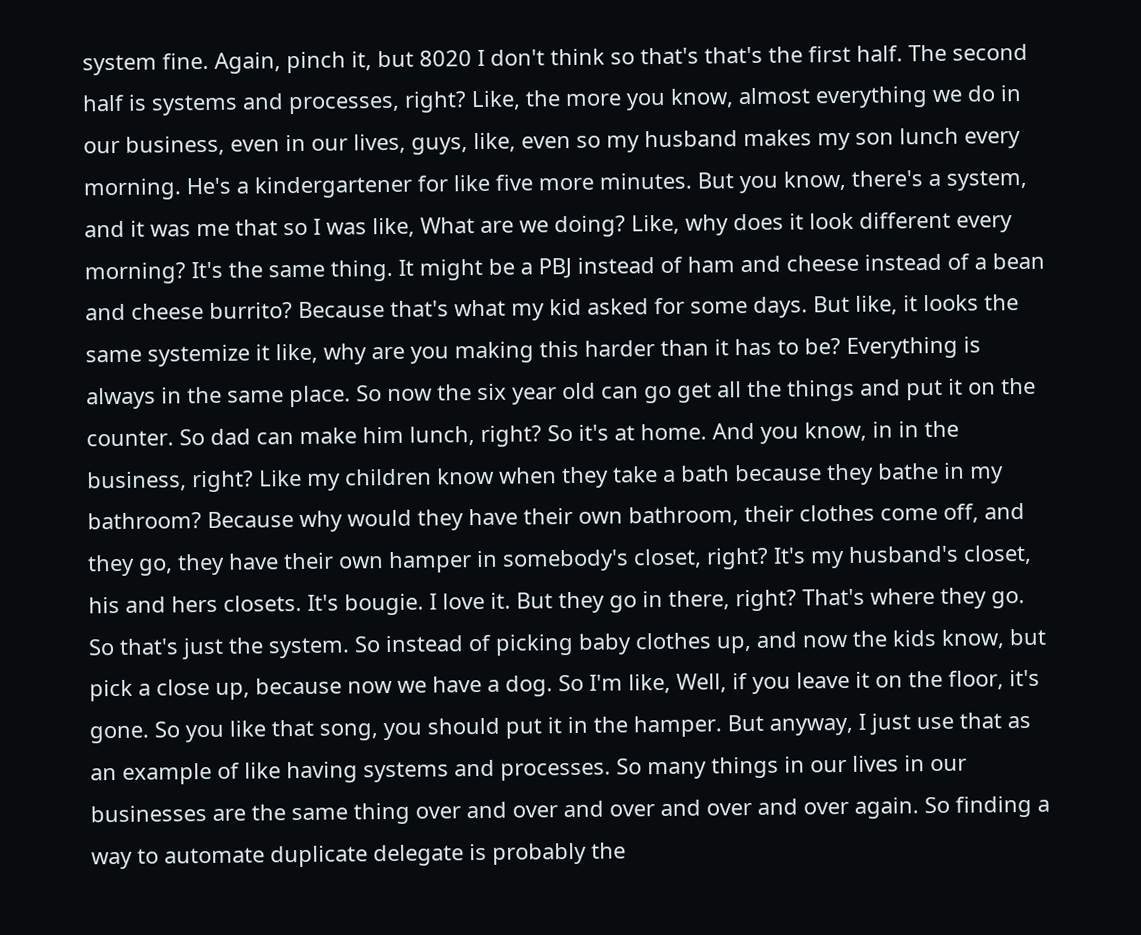system fine. Again, pinch it, but 8020 I don't think so that's that's the first half. The second half is systems and processes, right? Like, the more you know, almost everything we do in our business, even in our lives, guys, like, even so my husband makes my son lunch every morning. He's a kindergartener for like five more minutes. But you know, there's a system, and it was me that so I was like, What are we doing? Like, why does it look different every morning? It's the same thing. It might be a PBJ instead of ham and cheese instead of a bean and cheese burrito? Because that's what my kid asked for some days. But like, it looks the same systemize it like, why are you making this harder than it has to be? Everything is always in the same place. So now the six year old can go get all the things and put it on the counter. So dad can make him lunch, right? So it's at home. And you know, in in the business, right? Like my children know when they take a bath because they bathe in my bathroom? Because why would they have their own bathroom, their clothes come off, and they go, they have their own hamper in somebody's closet, right? It's my husband's closet, his and hers closets. It's bougie. I love it. But they go in there, right? That's where they go. So that's just the system. So instead of picking baby clothes up, and now the kids know, but pick a close up, because now we have a dog. So I'm like, Well, if you leave it on the floor, it's gone. So you like that song, you should put it in the hamper. But anyway, I just use that as an example of like having systems and processes. So many things in our lives in our businesses are the same thing over and over and over and over and over again. So finding a way to automate duplicate delegate is probably the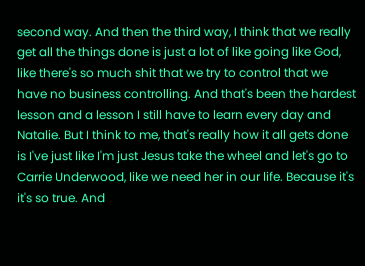second way. And then the third way, I think that we really get all the things done is just a lot of like going like God, like there's so much shit that we try to control that we have no business controlling. And that's been the hardest lesson and a lesson I still have to learn every day and Natalie. But I think to me, that's really how it all gets done is I've just like I'm just Jesus take the wheel and let's go to Carrie Underwood, like we need her in our life. Because it's it's so true. And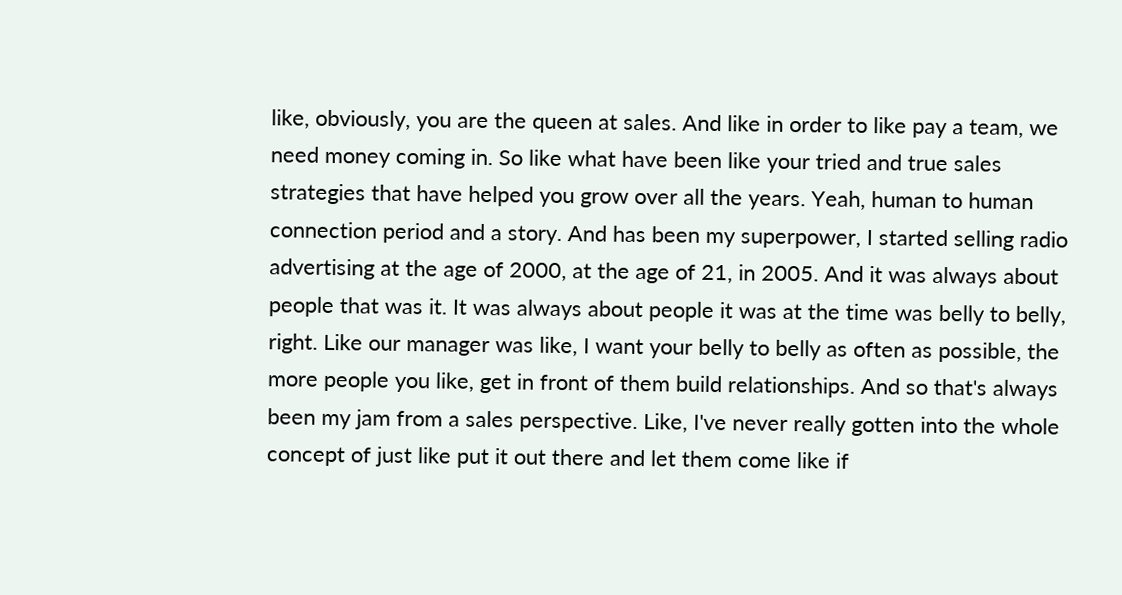like, obviously, you are the queen at sales. And like in order to like pay a team, we need money coming in. So like what have been like your tried and true sales strategies that have helped you grow over all the years. Yeah, human to human connection period and a story. And has been my superpower, I started selling radio advertising at the age of 2000, at the age of 21, in 2005. And it was always about people that was it. It was always about people it was at the time was belly to belly, right. Like our manager was like, I want your belly to belly as often as possible, the more people you like, get in front of them build relationships. And so that's always been my jam from a sales perspective. Like, I've never really gotten into the whole concept of just like put it out there and let them come like if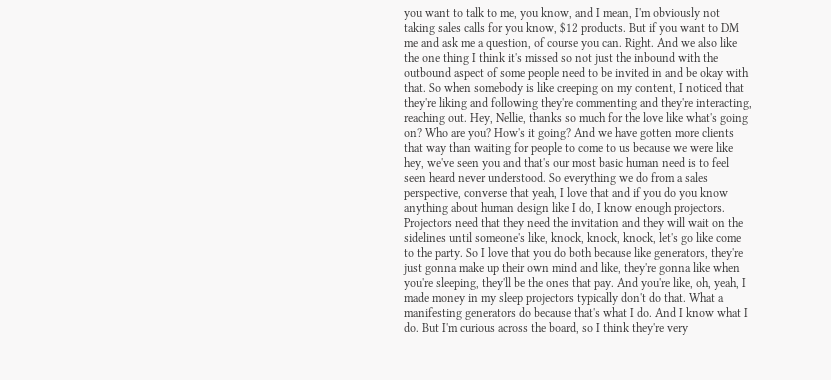you want to talk to me, you know, and I mean, I'm obviously not taking sales calls for you know, $12 products. But if you want to DM me and ask me a question, of course you can. Right. And we also like the one thing I think it's missed so not just the inbound with the outbound aspect of some people need to be invited in and be okay with that. So when somebody is like creeping on my content, I noticed that they're liking and following they're commenting and they're interacting, reaching out. Hey, Nellie, thanks so much for the love like what's going on? Who are you? How's it going? And we have gotten more clients that way than waiting for people to come to us because we were like hey, we've seen you and that's our most basic human need is to feel seen heard never understood. So everything we do from a sales perspective, converse that yeah, I love that and if you do you know anything about human design like I do, I know enough projectors. Projectors need that they need the invitation and they will wait on the sidelines until someone's like, knock, knock, knock, let's go like come to the party. So I love that you do both because like generators, they're just gonna make up their own mind and like, they're gonna like when you're sleeping, they'll be the ones that pay. And you're like, oh, yeah, I made money in my sleep projectors typically don't do that. What a manifesting generators do because that's what I do. And I know what I do. But I'm curious across the board, so I think they're very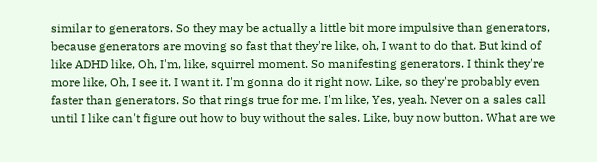similar to generators. So they may be actually a little bit more impulsive than generators, because generators are moving so fast that they're like, oh, I want to do that. But kind of like ADHD like, Oh, I'm, like, squirrel moment. So manifesting generators. I think they're more like, Oh, I see it. I want it. I'm gonna do it right now. Like, so they're probably even faster than generators. So that rings true for me. I'm like, Yes, yeah. Never on a sales call until I like can't figure out how to buy without the sales. Like, buy now button. What are we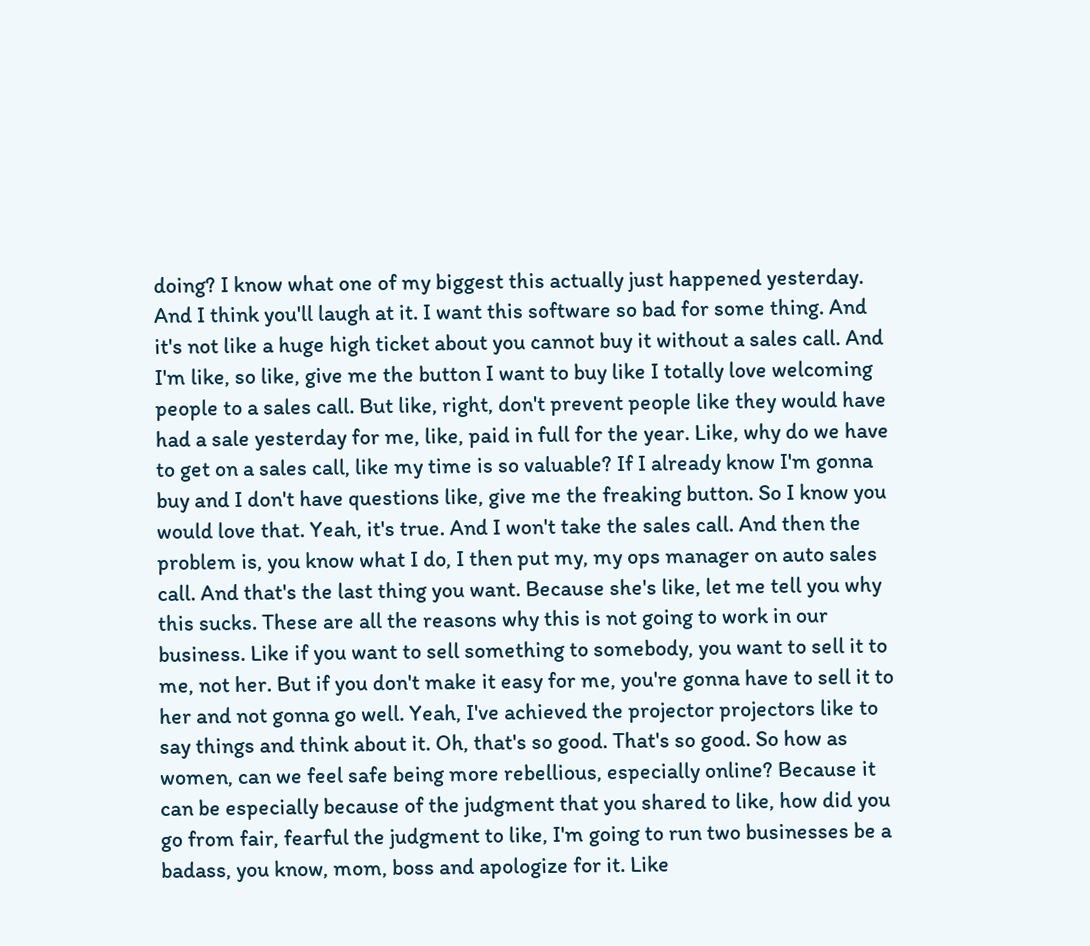doing? I know what one of my biggest this actually just happened yesterday. And I think you'll laugh at it. I want this software so bad for some thing. And it's not like a huge high ticket about you cannot buy it without a sales call. And I'm like, so like, give me the button I want to buy like I totally love welcoming people to a sales call. But like, right, don't prevent people like they would have had a sale yesterday for me, like, paid in full for the year. Like, why do we have to get on a sales call, like my time is so valuable? If I already know I'm gonna buy and I don't have questions like, give me the freaking button. So I know you would love that. Yeah, it's true. And I won't take the sales call. And then the problem is, you know what I do, I then put my, my ops manager on auto sales call. And that's the last thing you want. Because she's like, let me tell you why this sucks. These are all the reasons why this is not going to work in our business. Like if you want to sell something to somebody, you want to sell it to me, not her. But if you don't make it easy for me, you're gonna have to sell it to her and not gonna go well. Yeah, I've achieved the projector projectors like to say things and think about it. Oh, that's so good. That's so good. So how as women, can we feel safe being more rebellious, especially online? Because it can be especially because of the judgment that you shared to like, how did you go from fair, fearful the judgment to like, I'm going to run two businesses be a badass, you know, mom, boss and apologize for it. Like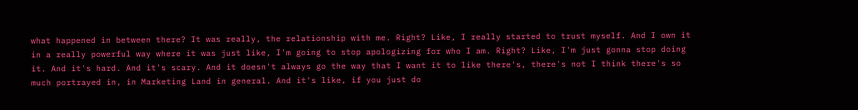what happened in between there? It was really, the relationship with me. Right? Like, I really started to trust myself. And I own it in a really powerful way where it was just like, I'm going to stop apologizing for who I am. Right? Like, I'm just gonna stop doing it. And it's hard. And it's scary. And it doesn't always go the way that I want it to like there's, there's not I think there's so much portrayed in, in Marketing Land in general. And it's like, if you just do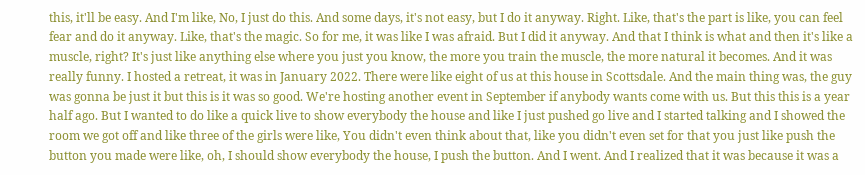this, it'll be easy. And I'm like, No, I just do this. And some days, it's not easy, but I do it anyway. Right. Like, that's the part is like, you can feel fear and do it anyway. Like, that's the magic. So for me, it was like I was afraid. But I did it anyway. And that I think is what and then it's like a muscle, right? It's just like anything else where you just you know, the more you train the muscle, the more natural it becomes. And it was really funny. I hosted a retreat, it was in January 2022. There were like eight of us at this house in Scottsdale. And the main thing was, the guy was gonna be just it but this is it was so good. We're hosting another event in September if anybody wants come with us. But this this is a year half ago. But I wanted to do like a quick live to show everybody the house and like I just pushed go live and I started talking and I showed the room we got off and like three of the girls were like, You didn't even think about that, like you didn't even set for that you just like push the button you made were like, oh, I should show everybody the house, I push the button. And I went. And I realized that it was because it was a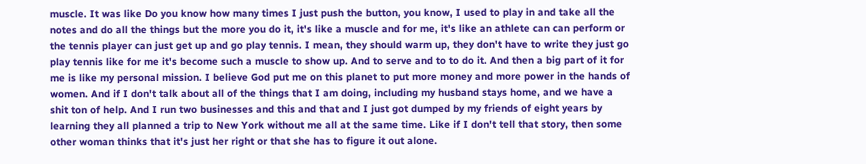muscle. It was like Do you know how many times I just push the button, you know, I used to play in and take all the notes and do all the things but the more you do it, it's like a muscle and for me, it's like an athlete can can perform or the tennis player can just get up and go play tennis. I mean, they should warm up, they don't have to write they just go play tennis like for me it's become such a muscle to show up. And to serve and to to do it. And then a big part of it for me is like my personal mission. I believe God put me on this planet to put more money and more power in the hands of women. And if I don't talk about all of the things that I am doing, including my husband stays home, and we have a shit ton of help. And I run two businesses and this and that and I just got dumped by my friends of eight years by learning they all planned a trip to New York without me all at the same time. Like if I don't tell that story, then some other woman thinks that it's just her right or that she has to figure it out alone.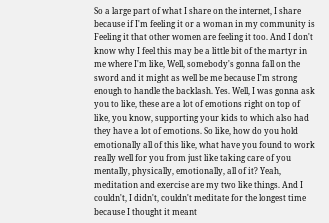So a large part of what I share on the internet, I share because if I'm feeling it or a woman in my community is Feeling it that other women are feeling it too. And I don't know why I feel this may be a little bit of the martyr in me where I'm like, Well, somebody's gonna fall on the sword and it might as well be me because I'm strong enough to handle the backlash. Yes. Well, I was gonna ask you to like, these are a lot of emotions right on top of like, you know, supporting your kids to which also had they have a lot of emotions. So like, how do you hold emotionally all of this like, what have you found to work really well for you from just like taking care of you mentally, physically, emotionally, all of it? Yeah, meditation and exercise are my two like things. And I couldn't, I didn't, couldn't meditate for the longest time because I thought it meant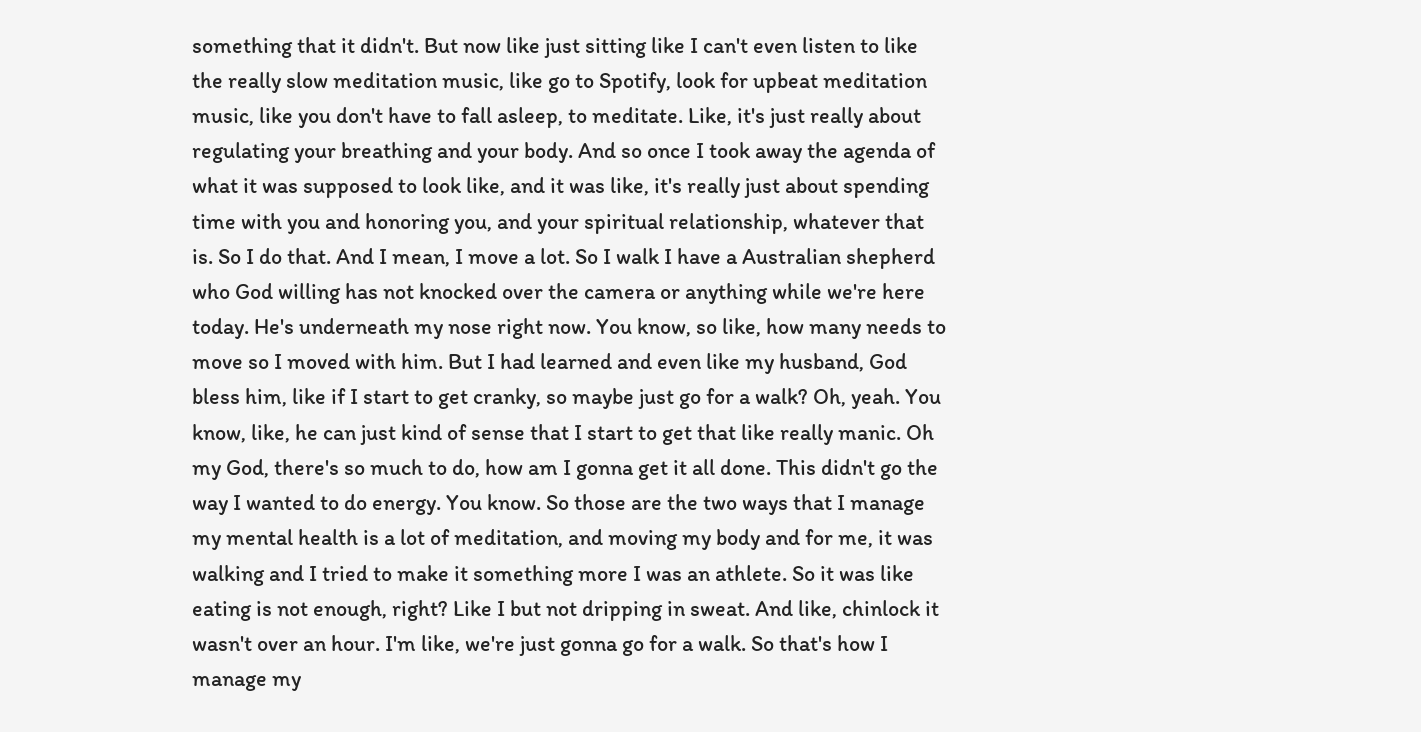something that it didn't. But now like just sitting like I can't even listen to like the really slow meditation music, like go to Spotify, look for upbeat meditation music, like you don't have to fall asleep, to meditate. Like, it's just really about regulating your breathing and your body. And so once I took away the agenda of what it was supposed to look like, and it was like, it's really just about spending time with you and honoring you, and your spiritual relationship, whatever that is. So I do that. And I mean, I move a lot. So I walk I have a Australian shepherd who God willing has not knocked over the camera or anything while we're here today. He's underneath my nose right now. You know, so like, how many needs to move so I moved with him. But I had learned and even like my husband, God bless him, like if I start to get cranky, so maybe just go for a walk? Oh, yeah. You know, like, he can just kind of sense that I start to get that like really manic. Oh my God, there's so much to do, how am I gonna get it all done. This didn't go the way I wanted to do energy. You know. So those are the two ways that I manage my mental health is a lot of meditation, and moving my body and for me, it was walking and I tried to make it something more I was an athlete. So it was like eating is not enough, right? Like I but not dripping in sweat. And like, chinlock it wasn't over an hour. I'm like, we're just gonna go for a walk. So that's how I manage my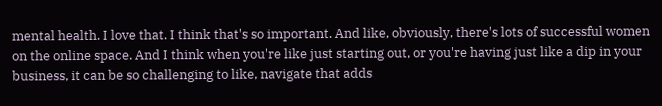mental health. I love that. I think that's so important. And like, obviously, there's lots of successful women on the online space. And I think when you're like just starting out, or you're having just like a dip in your business, it can be so challenging to like, navigate that adds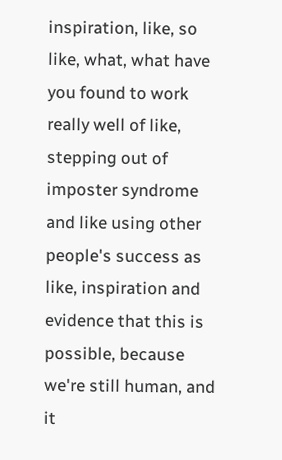inspiration, like, so like, what, what have you found to work really well of like, stepping out of imposter syndrome and like using other people's success as like, inspiration and evidence that this is possible, because we're still human, and it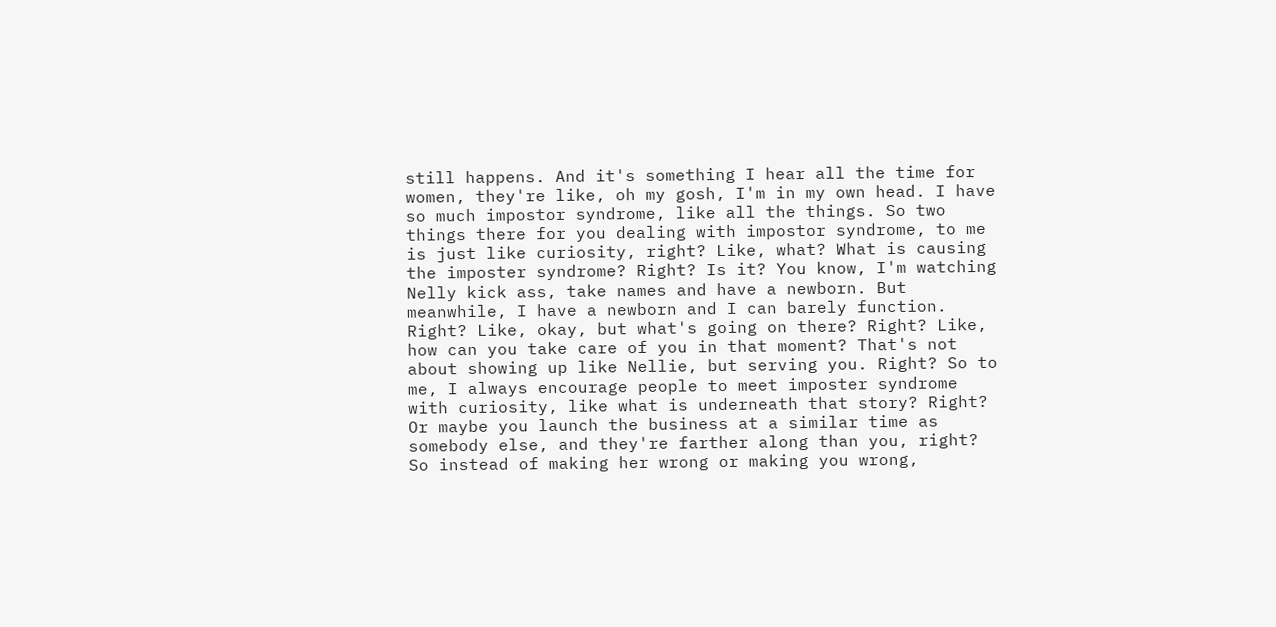still happens. And it's something I hear all the time for women, they're like, oh my gosh, I'm in my own head. I have so much impostor syndrome, like all the things. So two things there for you dealing with impostor syndrome, to me is just like curiosity, right? Like, what? What is causing the imposter syndrome? Right? Is it? You know, I'm watching Nelly kick ass, take names and have a newborn. But meanwhile, I have a newborn and I can barely function. Right? Like, okay, but what's going on there? Right? Like, how can you take care of you in that moment? That's not about showing up like Nellie, but serving you. Right? So to me, I always encourage people to meet imposter syndrome with curiosity, like what is underneath that story? Right? Or maybe you launch the business at a similar time as somebody else, and they're farther along than you, right? So instead of making her wrong or making you wrong,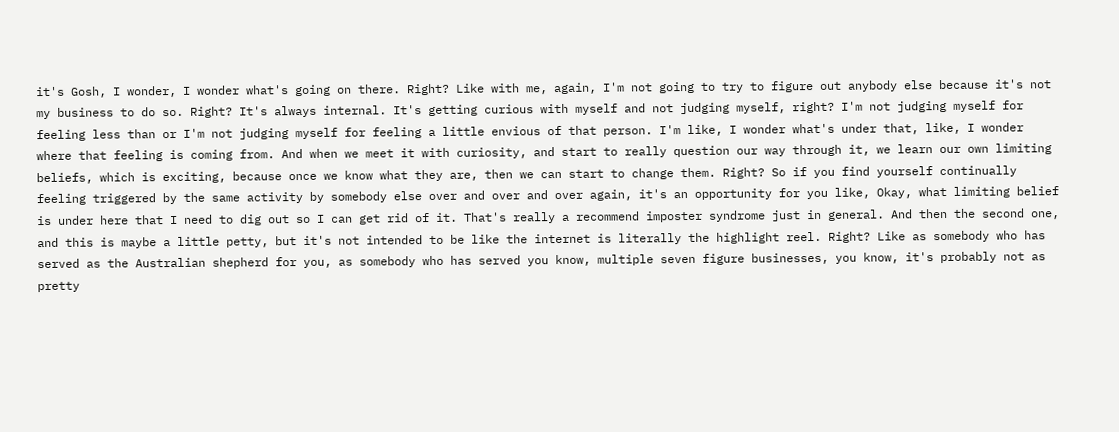it's Gosh, I wonder, I wonder what's going on there. Right? Like with me, again, I'm not going to try to figure out anybody else because it's not my business to do so. Right? It's always internal. It's getting curious with myself and not judging myself, right? I'm not judging myself for feeling less than or I'm not judging myself for feeling a little envious of that person. I'm like, I wonder what's under that, like, I wonder where that feeling is coming from. And when we meet it with curiosity, and start to really question our way through it, we learn our own limiting beliefs, which is exciting, because once we know what they are, then we can start to change them. Right? So if you find yourself continually feeling triggered by the same activity by somebody else over and over and over again, it's an opportunity for you like, Okay, what limiting belief is under here that I need to dig out so I can get rid of it. That's really a recommend imposter syndrome just in general. And then the second one, and this is maybe a little petty, but it's not intended to be like the internet is literally the highlight reel. Right? Like as somebody who has served as the Australian shepherd for you, as somebody who has served you know, multiple seven figure businesses, you know, it's probably not as pretty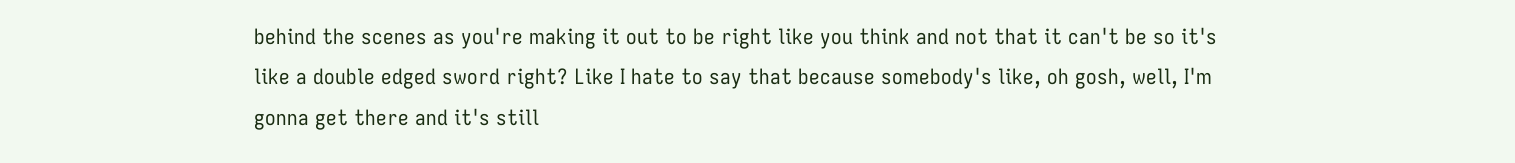behind the scenes as you're making it out to be right like you think and not that it can't be so it's like a double edged sword right? Like I hate to say that because somebody's like, oh gosh, well, I'm gonna get there and it's still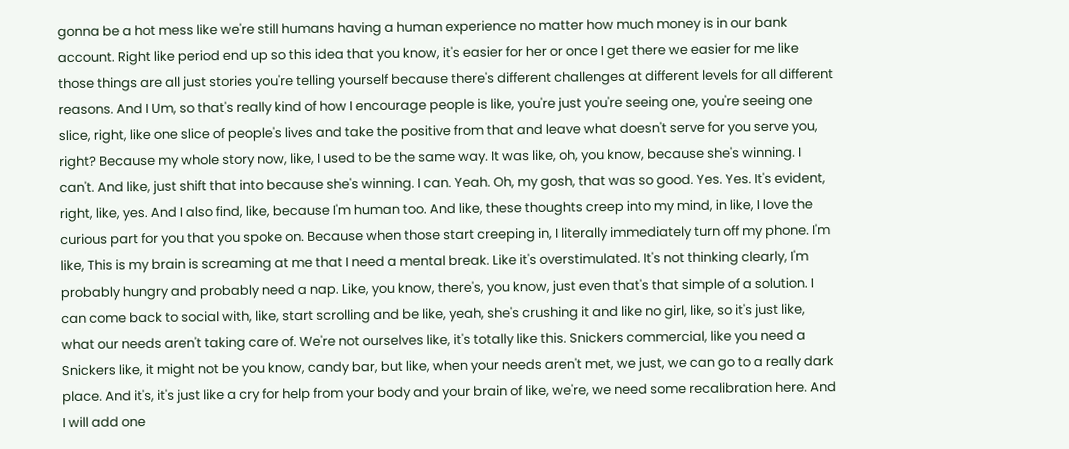gonna be a hot mess like we're still humans having a human experience no matter how much money is in our bank account. Right like period end up so this idea that you know, it's easier for her or once I get there we easier for me like those things are all just stories you're telling yourself because there's different challenges at different levels for all different reasons. And I Um, so that's really kind of how I encourage people is like, you're just you're seeing one, you're seeing one slice, right, like one slice of people's lives and take the positive from that and leave what doesn't serve for you serve you, right? Because my whole story now, like, I used to be the same way. It was like, oh, you know, because she's winning. I can't. And like, just shift that into because she's winning. I can. Yeah. Oh, my gosh, that was so good. Yes. Yes. It's evident, right, like, yes. And I also find, like, because I'm human too. And like, these thoughts creep into my mind, in like, I love the curious part for you that you spoke on. Because when those start creeping in, I literally immediately turn off my phone. I'm like, This is my brain is screaming at me that I need a mental break. Like it's overstimulated. It's not thinking clearly, I'm probably hungry and probably need a nap. Like, you know, there's, you know, just even that's that simple of a solution. I can come back to social with, like, start scrolling and be like, yeah, she's crushing it and like no girl, like, so it's just like, what our needs aren't taking care of. We're not ourselves like, it's totally like this. Snickers commercial, like you need a Snickers like, it might not be you know, candy bar, but like, when your needs aren't met, we just, we can go to a really dark place. And it's, it's just like a cry for help from your body and your brain of like, we're, we need some recalibration here. And I will add one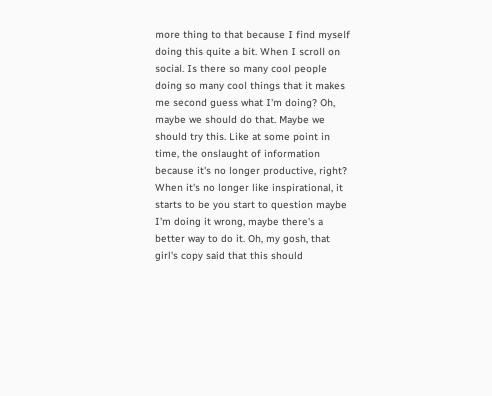more thing to that because I find myself doing this quite a bit. When I scroll on social. Is there so many cool people doing so many cool things that it makes me second guess what I'm doing? Oh, maybe we should do that. Maybe we should try this. Like at some point in time, the onslaught of information because it's no longer productive, right? When it's no longer like inspirational, it starts to be you start to question maybe I'm doing it wrong, maybe there's a better way to do it. Oh, my gosh, that girl's copy said that this should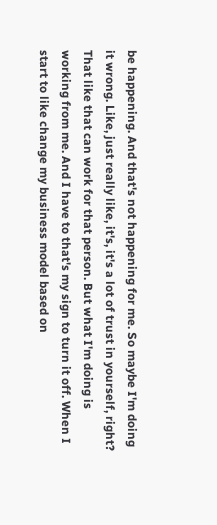be happening. And that's not happening for me. So maybe I'm doing it wrong. Like, just really like, it's, it's a lot of trust in yourself, right? That like that can work for that person. But what I'm doing is working from me. And I have to that's my sign to turn it off. When I start to like change my business model based on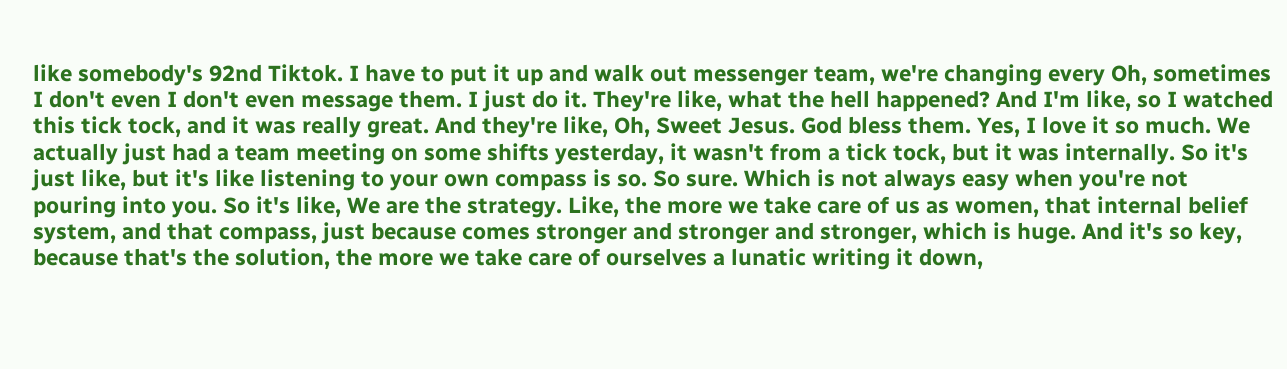like somebody's 92nd Tiktok. I have to put it up and walk out messenger team, we're changing every Oh, sometimes I don't even I don't even message them. I just do it. They're like, what the hell happened? And I'm like, so I watched this tick tock, and it was really great. And they're like, Oh, Sweet Jesus. God bless them. Yes, I love it so much. We actually just had a team meeting on some shifts yesterday, it wasn't from a tick tock, but it was internally. So it's just like, but it's like listening to your own compass is so. So sure. Which is not always easy when you're not pouring into you. So it's like, We are the strategy. Like, the more we take care of us as women, that internal belief system, and that compass, just because comes stronger and stronger and stronger, which is huge. And it's so key, because that's the solution, the more we take care of ourselves a lunatic writing it down,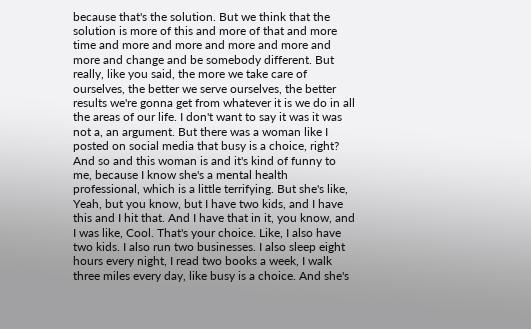because that's the solution. But we think that the solution is more of this and more of that and more time and more and more and more and more and more and change and be somebody different. But really, like you said, the more we take care of ourselves, the better we serve ourselves, the better results we're gonna get from whatever it is we do in all the areas of our life. I don't want to say it was it was not a, an argument. But there was a woman like I posted on social media that busy is a choice, right? And so and this woman is and it's kind of funny to me, because I know she's a mental health professional, which is a little terrifying. But she's like, Yeah, but you know, but I have two kids, and I have this and I hit that. And I have that in it, you know, and I was like, Cool. That's your choice. Like, I also have two kids. I also run two businesses. I also sleep eight hours every night, I read two books a week, I walk three miles every day, like busy is a choice. And she's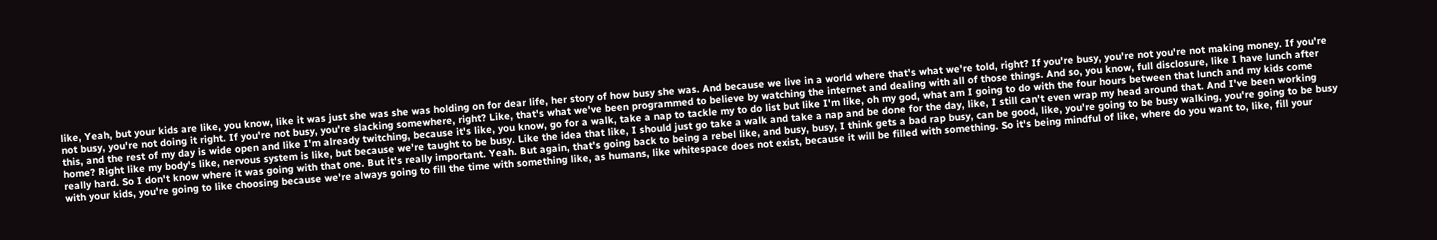like, Yeah, but your kids are like, you know, like it was just she was she was holding on for dear life, her story of how busy she was. And because we live in a world where that's what we're told, right? If you're busy, you're not you're not making money. If you're not busy, you're not doing it right. If you're not busy, you're slacking somewhere, right? Like, that's what we've been programmed to believe by watching the internet and dealing with all of those things. And so, you know, full disclosure, like I have lunch after this, and the rest of my day is wide open and like I'm already twitching, because it's like, you know, go for a walk, take a nap to tackle my to do list but like I'm like, oh my god, what am I going to do with the four hours between that lunch and my kids come home? Right like my body's like, nervous system is like, but because we're taught to be busy. Like the idea that like, I should just go take a walk and take a nap and be done for the day, like, I still can't even wrap my head around that. And I've been working really hard. So I don't know where it was going with that one. But it's really important. Yeah. But again, that's going back to being a rebel like, and busy, busy, I think gets a bad rap busy, can be good, like, you're going to be busy walking, you're going to be busy with your kids, you're going to like choosing because we're always going to fill the time with something like, as humans, like whitespace does not exist, because it will be filled with something. So it's being mindful of like, where do you want to, like, fill your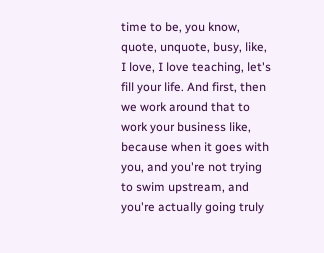time to be, you know, quote, unquote, busy, like, I love, I love teaching, let's fill your life. And first, then we work around that to work your business like, because when it goes with you, and you're not trying to swim upstream, and you're actually going truly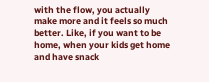with the flow, you actually make more and it feels so much better. Like, if you want to be home, when your kids get home and have snack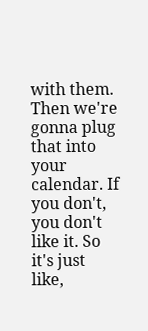with them. Then we're gonna plug that into your calendar. If you don't, you don't like it. So it's just like,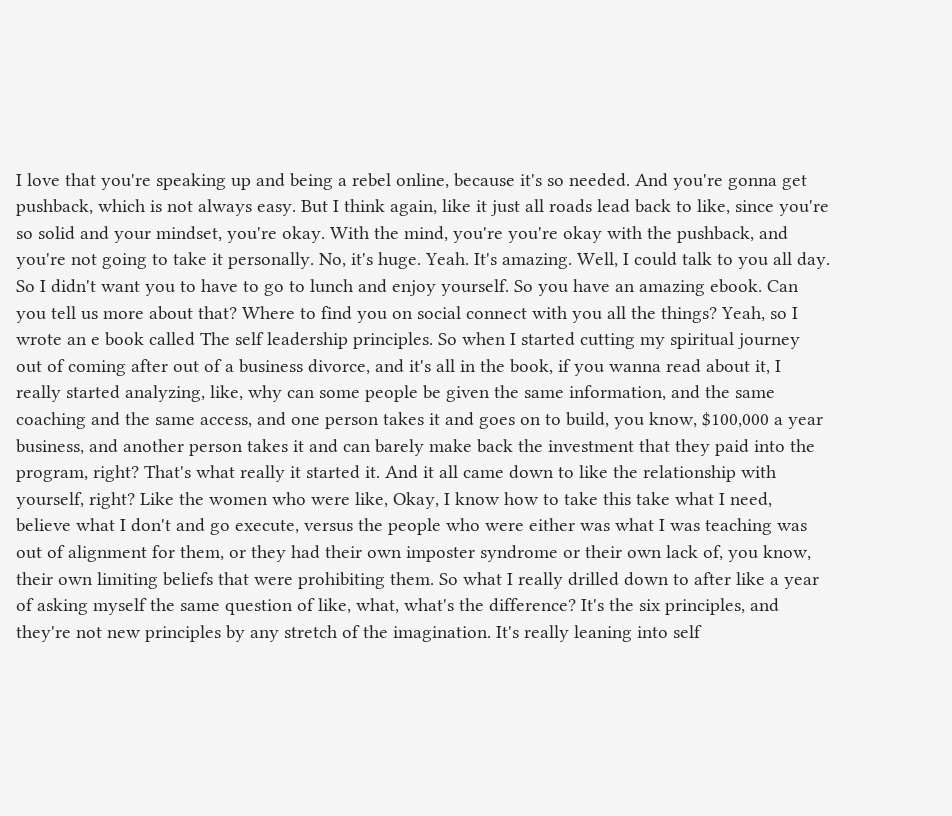I love that you're speaking up and being a rebel online, because it's so needed. And you're gonna get pushback, which is not always easy. But I think again, like it just all roads lead back to like, since you're so solid and your mindset, you're okay. With the mind, you're you're okay with the pushback, and you're not going to take it personally. No, it's huge. Yeah. It's amazing. Well, I could talk to you all day. So I didn't want you to have to go to lunch and enjoy yourself. So you have an amazing ebook. Can you tell us more about that? Where to find you on social connect with you all the things? Yeah, so I wrote an e book called The self leadership principles. So when I started cutting my spiritual journey out of coming after out of a business divorce, and it's all in the book, if you wanna read about it, I really started analyzing, like, why can some people be given the same information, and the same coaching and the same access, and one person takes it and goes on to build, you know, $100,000 a year business, and another person takes it and can barely make back the investment that they paid into the program, right? That's what really it started it. And it all came down to like the relationship with yourself, right? Like the women who were like, Okay, I know how to take this take what I need, believe what I don't and go execute, versus the people who were either was what I was teaching was out of alignment for them, or they had their own imposter syndrome or their own lack of, you know, their own limiting beliefs that were prohibiting them. So what I really drilled down to after like a year of asking myself the same question of like, what, what's the difference? It's the six principles, and they're not new principles by any stretch of the imagination. It's really leaning into self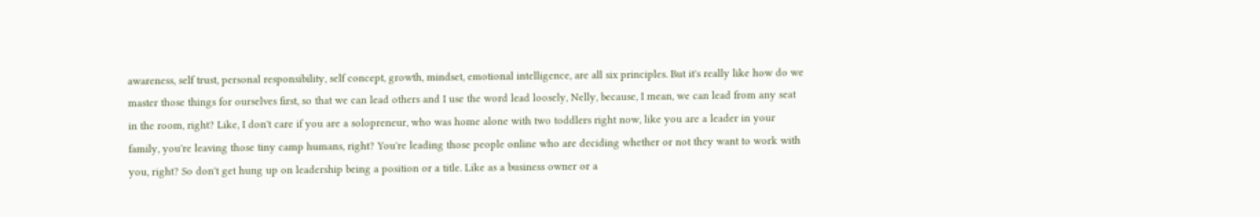awareness, self trust, personal responsibility, self concept, growth, mindset, emotional intelligence, are all six principles. But it's really like how do we master those things for ourselves first, so that we can lead others and I use the word lead loosely, Nelly, because, I mean, we can lead from any seat in the room, right? Like, I don't care if you are a solopreneur, who was home alone with two toddlers right now, like you are a leader in your family, you're leaving those tiny camp humans, right? You're leading those people online who are deciding whether or not they want to work with you, right? So don't get hung up on leadership being a position or a title. Like as a business owner or a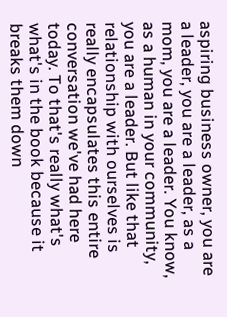aspiring business owner, you are a leader, you are a leader, as a mom, you are a leader. You know, as a human in your community, you are a leader. But like that relationship with ourselves is really encapsulates this entire conversation we've had here today. To that's really what's what's in the book because it breaks them down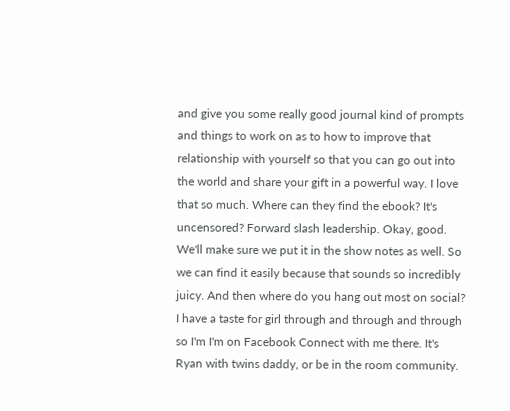and give you some really good journal kind of prompts and things to work on as to how to improve that relationship with yourself so that you can go out into the world and share your gift in a powerful way. I love that so much. Where can they find the ebook? It's uncensored? Forward slash leadership. Okay, good. We'll make sure we put it in the show notes as well. So we can find it easily because that sounds so incredibly juicy. And then where do you hang out most on social? I have a taste for girl through and through and through so I'm I'm on Facebook Connect with me there. It's Ryan with twins daddy, or be in the room community.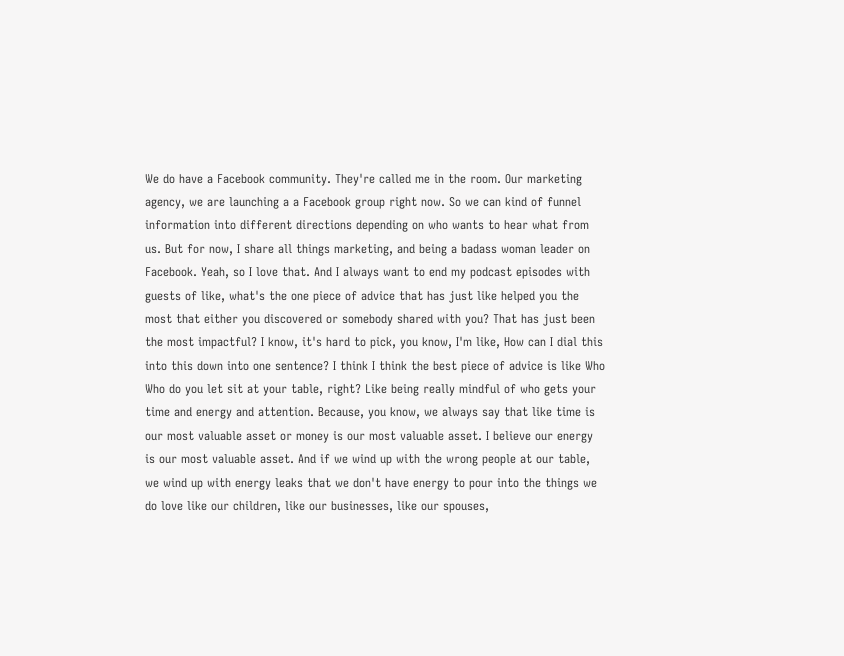We do have a Facebook community. They're called me in the room. Our marketing agency, we are launching a a Facebook group right now. So we can kind of funnel information into different directions depending on who wants to hear what from us. But for now, I share all things marketing, and being a badass woman leader on Facebook. Yeah, so I love that. And I always want to end my podcast episodes with guests of like, what's the one piece of advice that has just like helped you the most that either you discovered or somebody shared with you? That has just been the most impactful? I know, it's hard to pick, you know, I'm like, How can I dial this into this down into one sentence? I think I think the best piece of advice is like Who Who do you let sit at your table, right? Like being really mindful of who gets your time and energy and attention. Because, you know, we always say that like time is our most valuable asset or money is our most valuable asset. I believe our energy is our most valuable asset. And if we wind up with the wrong people at our table, we wind up with energy leaks that we don't have energy to pour into the things we do love like our children, like our businesses, like our spouses,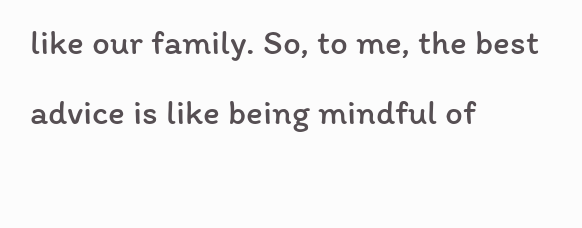like our family. So, to me, the best advice is like being mindful of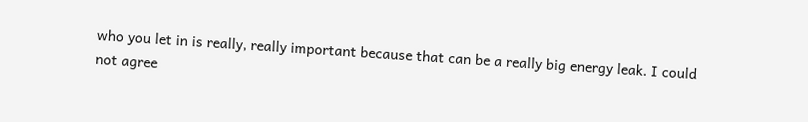who you let in is really, really important because that can be a really big energy leak. I could not agree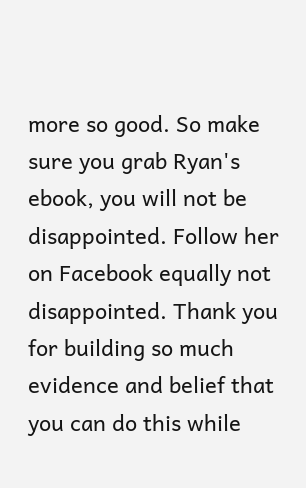more so good. So make sure you grab Ryan's ebook, you will not be disappointed. Follow her on Facebook equally not disappointed. Thank you for building so much evidence and belief that you can do this while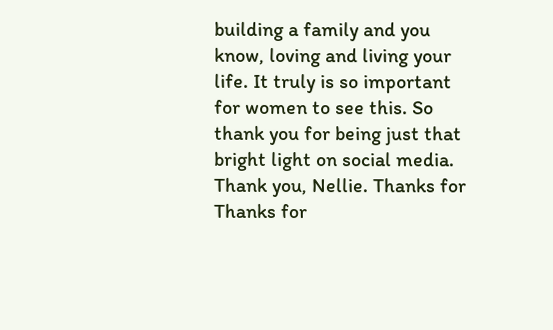building a family and you know, loving and living your life. It truly is so important for women to see this. So thank you for being just that bright light on social media. Thank you, Nellie. Thanks for Thanks for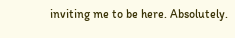inviting me to be here. Absolutely.